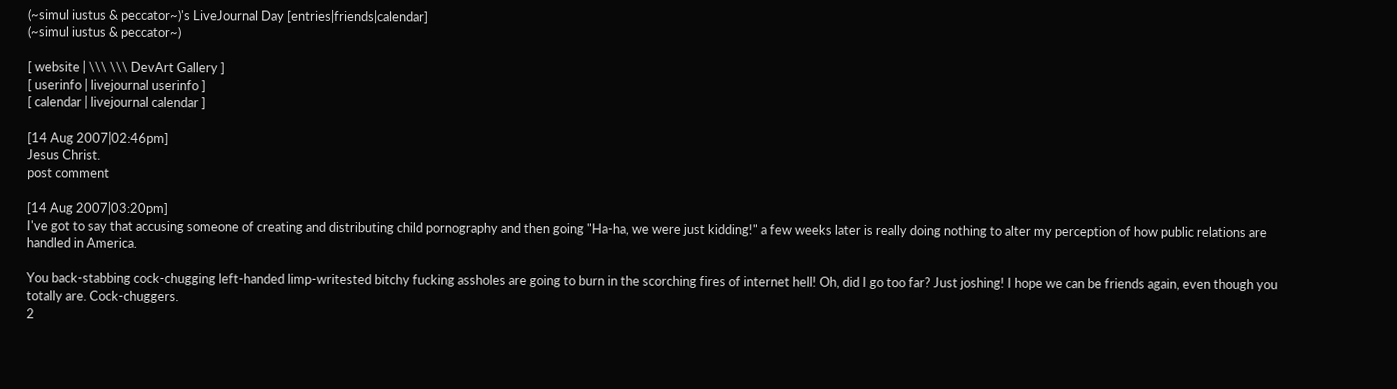(~simul iustus & peccator~)'s LiveJournal Day [entries|friends|calendar]
(~simul iustus & peccator~)

[ website | \\\ \\\ DevArt Gallery ]
[ userinfo | livejournal userinfo ]
[ calendar | livejournal calendar ]

[14 Aug 2007|02:46pm]
Jesus Christ.
post comment

[14 Aug 2007|03:20pm]
I've got to say that accusing someone of creating and distributing child pornography and then going "Ha-ha, we were just kidding!" a few weeks later is really doing nothing to alter my perception of how public relations are handled in America.

You back-stabbing cock-chugging left-handed limp-writested bitchy fucking assholes are going to burn in the scorching fires of internet hell! Oh, did I go too far? Just joshing! I hope we can be friends again, even though you totally are. Cock-chuggers.
2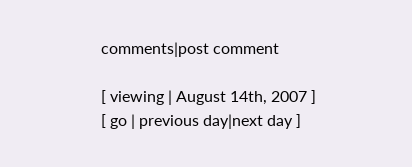comments|post comment

[ viewing | August 14th, 2007 ]
[ go | previous day|next day ]